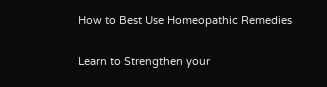How to Best Use Homeopathic Remedies

Learn to Strengthen your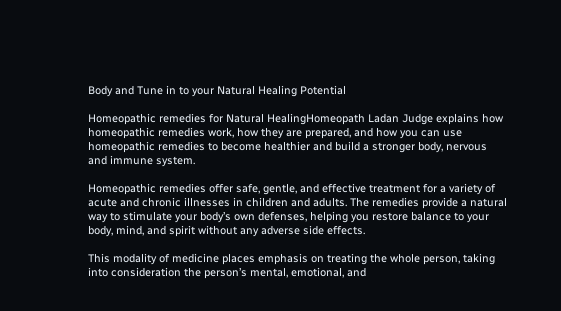Body and Tune in to your Natural Healing Potential

Homeopathic remedies for Natural HealingHomeopath Ladan Judge explains how homeopathic remedies work, how they are prepared, and how you can use homeopathic remedies to become healthier and build a stronger body, nervous and immune system.

Homeopathic remedies offer safe, gentle, and effective treatment for a variety of acute and chronic illnesses in children and adults. The remedies provide a natural way to stimulate your body’s own defenses, helping you restore balance to your body, mind, and spirit without any adverse side effects.

This modality of medicine places emphasis on treating the whole person, taking into consideration the person’s mental, emotional, and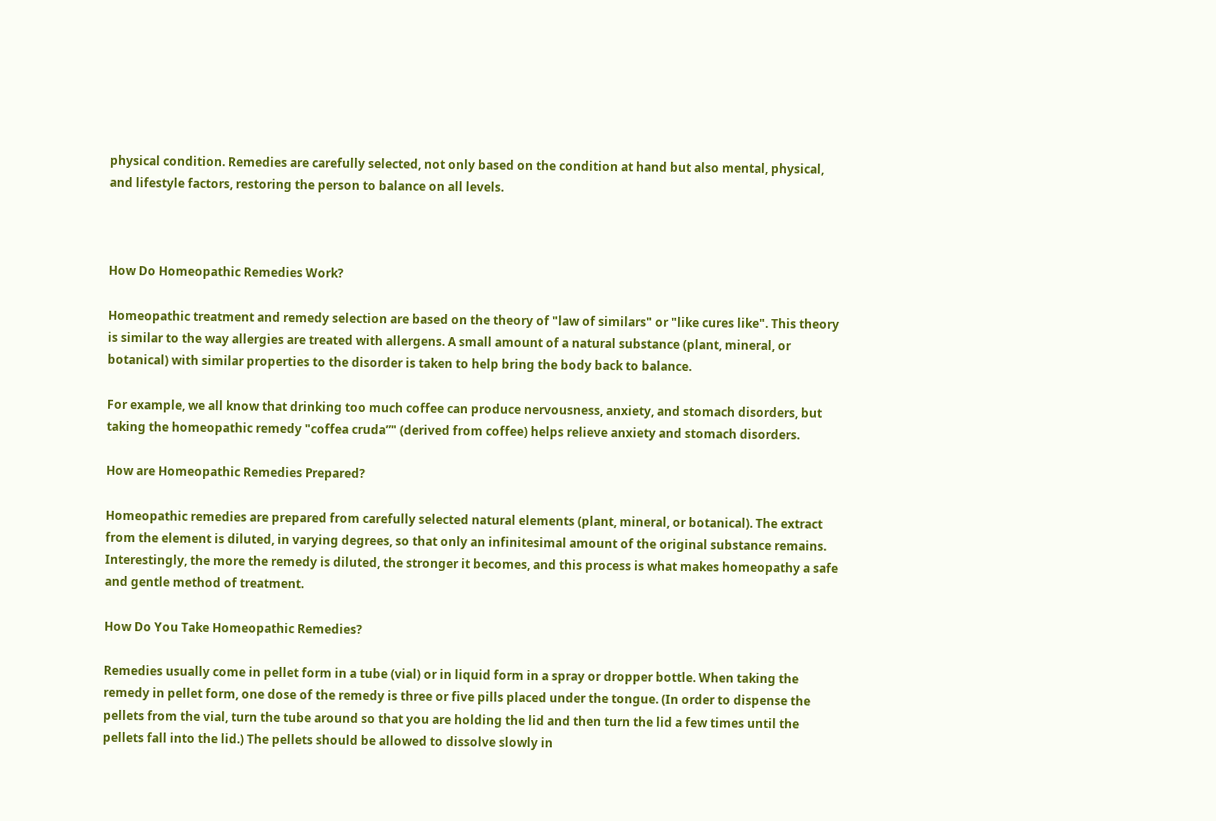physical condition. Remedies are carefully selected, not only based on the condition at hand but also mental, physical, and lifestyle factors, restoring the person to balance on all levels.



How Do Homeopathic Remedies Work?

Homeopathic treatment and remedy selection are based on the theory of "law of similars" or "like cures like". This theory is similar to the way allergies are treated with allergens. A small amount of a natural substance (plant, mineral, or botanical) with similar properties to the disorder is taken to help bring the body back to balance.

For example, we all know that drinking too much coffee can produce nervousness, anxiety, and stomach disorders, but taking the homeopathic remedy "coffea cruda”" (derived from coffee) helps relieve anxiety and stomach disorders.

How are Homeopathic Remedies Prepared?

Homeopathic remedies are prepared from carefully selected natural elements (plant, mineral, or botanical). The extract from the element is diluted, in varying degrees, so that only an infinitesimal amount of the original substance remains. Interestingly, the more the remedy is diluted, the stronger it becomes, and this process is what makes homeopathy a safe and gentle method of treatment.

How Do You Take Homeopathic Remedies?

Remedies usually come in pellet form in a tube (vial) or in liquid form in a spray or dropper bottle. When taking the remedy in pellet form, one dose of the remedy is three or five pills placed under the tongue. (In order to dispense the pellets from the vial, turn the tube around so that you are holding the lid and then turn the lid a few times until the pellets fall into the lid.) The pellets should be allowed to dissolve slowly in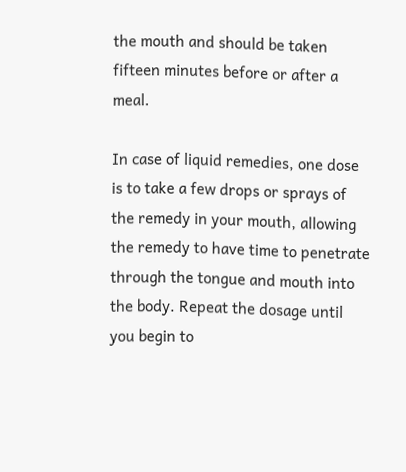the mouth and should be taken fifteen minutes before or after a meal.

In case of liquid remedies, one dose is to take a few drops or sprays of the remedy in your mouth, allowing the remedy to have time to penetrate through the tongue and mouth into the body. Repeat the dosage until you begin to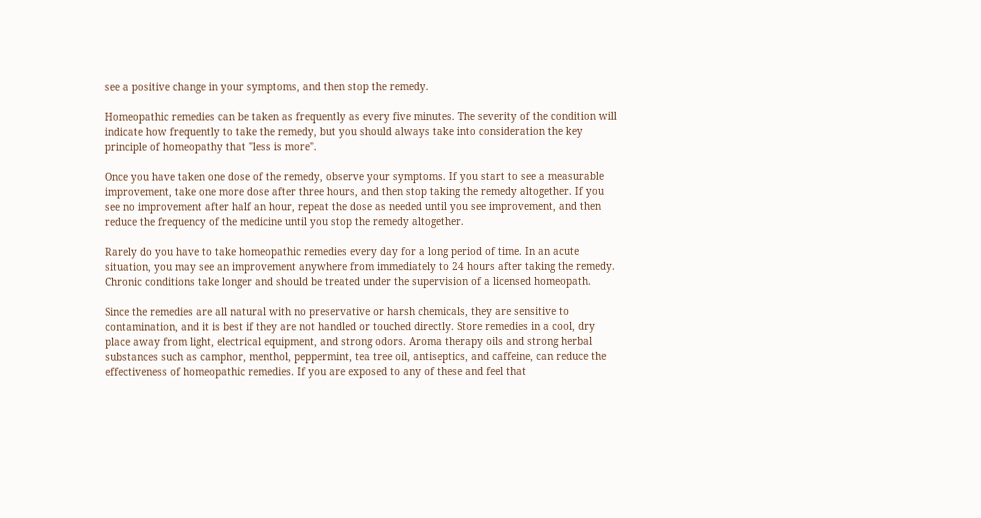see a positive change in your symptoms, and then stop the remedy.

Homeopathic remedies can be taken as frequently as every five minutes. The severity of the condition will indicate how frequently to take the remedy, but you should always take into consideration the key principle of homeopathy that "less is more".

Once you have taken one dose of the remedy, observe your symptoms. If you start to see a measurable improvement, take one more dose after three hours, and then stop taking the remedy altogether. If you see no improvement after half an hour, repeat the dose as needed until you see improvement, and then reduce the frequency of the medicine until you stop the remedy altogether.

Rarely do you have to take homeopathic remedies every day for a long period of time. In an acute situation, you may see an improvement anywhere from immediately to 24 hours after taking the remedy. Chronic conditions take longer and should be treated under the supervision of a licensed homeopath.

Since the remedies are all natural with no preservative or harsh chemicals, they are sensitive to contamination, and it is best if they are not handled or touched directly. Store remedies in a cool, dry place away from light, electrical equipment, and strong odors. Aroma therapy oils and strong herbal substances such as camphor, menthol, peppermint, tea tree oil, antiseptics, and caffeine, can reduce the effectiveness of homeopathic remedies. If you are exposed to any of these and feel that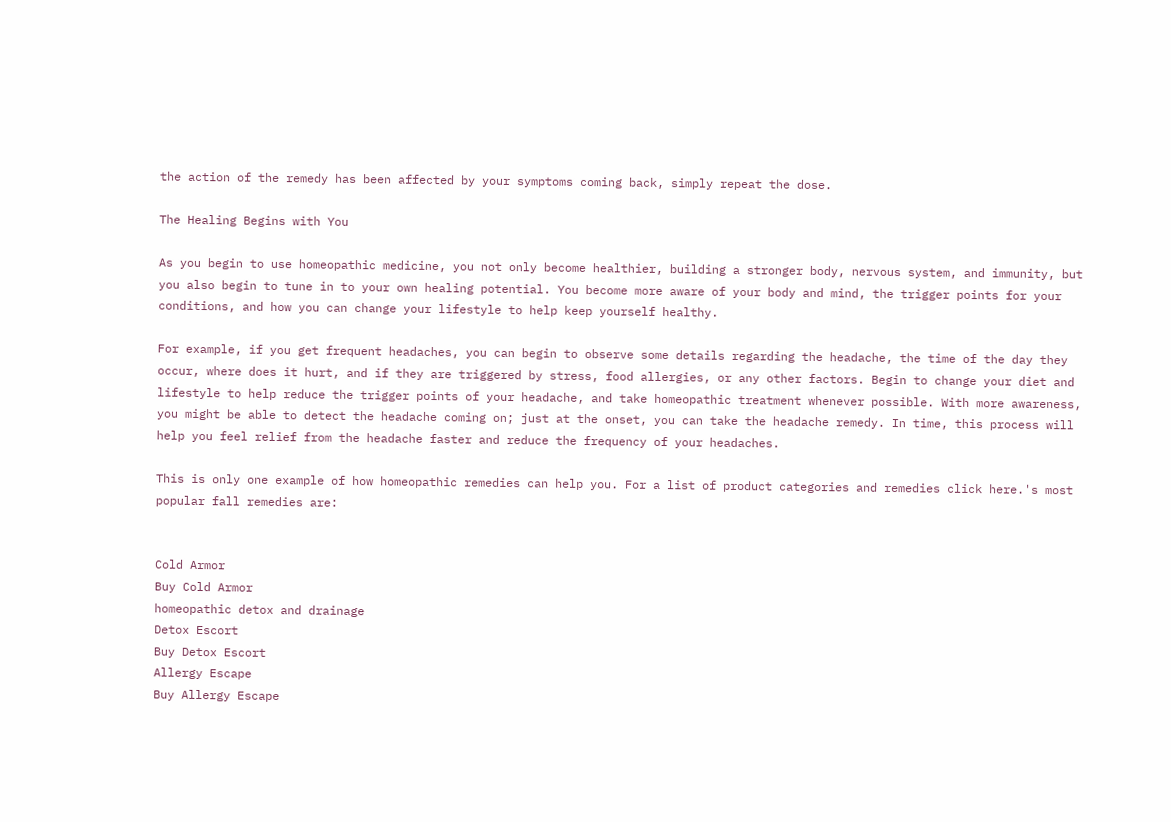the action of the remedy has been affected by your symptoms coming back, simply repeat the dose.

The Healing Begins with You

As you begin to use homeopathic medicine, you not only become healthier, building a stronger body, nervous system, and immunity, but you also begin to tune in to your own healing potential. You become more aware of your body and mind, the trigger points for your conditions, and how you can change your lifestyle to help keep yourself healthy.

For example, if you get frequent headaches, you can begin to observe some details regarding the headache, the time of the day they occur, where does it hurt, and if they are triggered by stress, food allergies, or any other factors. Begin to change your diet and lifestyle to help reduce the trigger points of your headache, and take homeopathic treatment whenever possible. With more awareness, you might be able to detect the headache coming on; just at the onset, you can take the headache remedy. In time, this process will help you feel relief from the headache faster and reduce the frequency of your headaches.

This is only one example of how homeopathic remedies can help you. For a list of product categories and remedies click here.'s most popular fall remedies are:


Cold Armor
Buy Cold Armor
homeopathic detox and drainage
Detox Escort
Buy Detox Escort
Allergy Escape
Buy Allergy Escape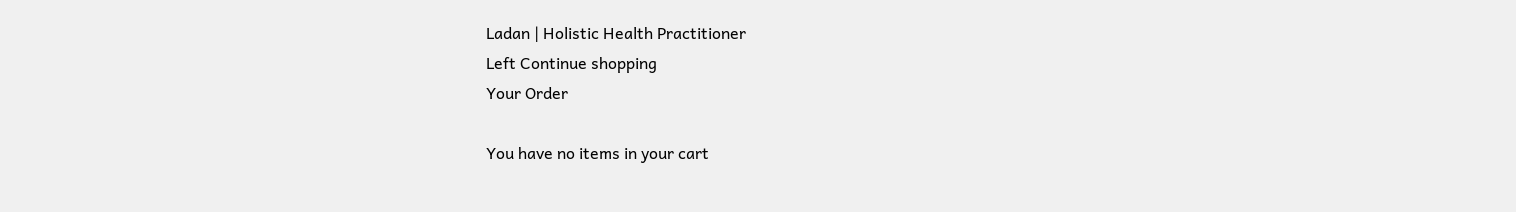Ladan | Holistic Health Practitioner
Left Continue shopping
Your Order

You have no items in your cart